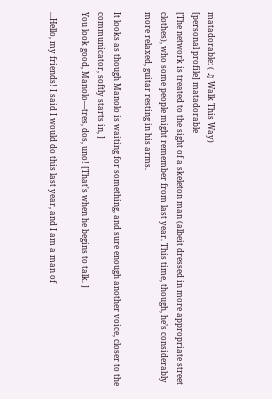matadorable: ( ♫ Walk This Way)
[personal profile] matadorable
[The network is treated to the sight of a skeleton man (albeit dressed in more appropriate street clothes), who some people might remember from last year. This time, though, he’s considerably more relaxed, guitar resting in his arms.

It looks as though Manolo is waiting for something, and sure enough another voice, closer to the communicator, softly starts in, ]
You look good, Manolo—tres, dos, uno! [That's when he begins to talk. ]

...Hello, my friends! I said I would do this last year, and I am a man of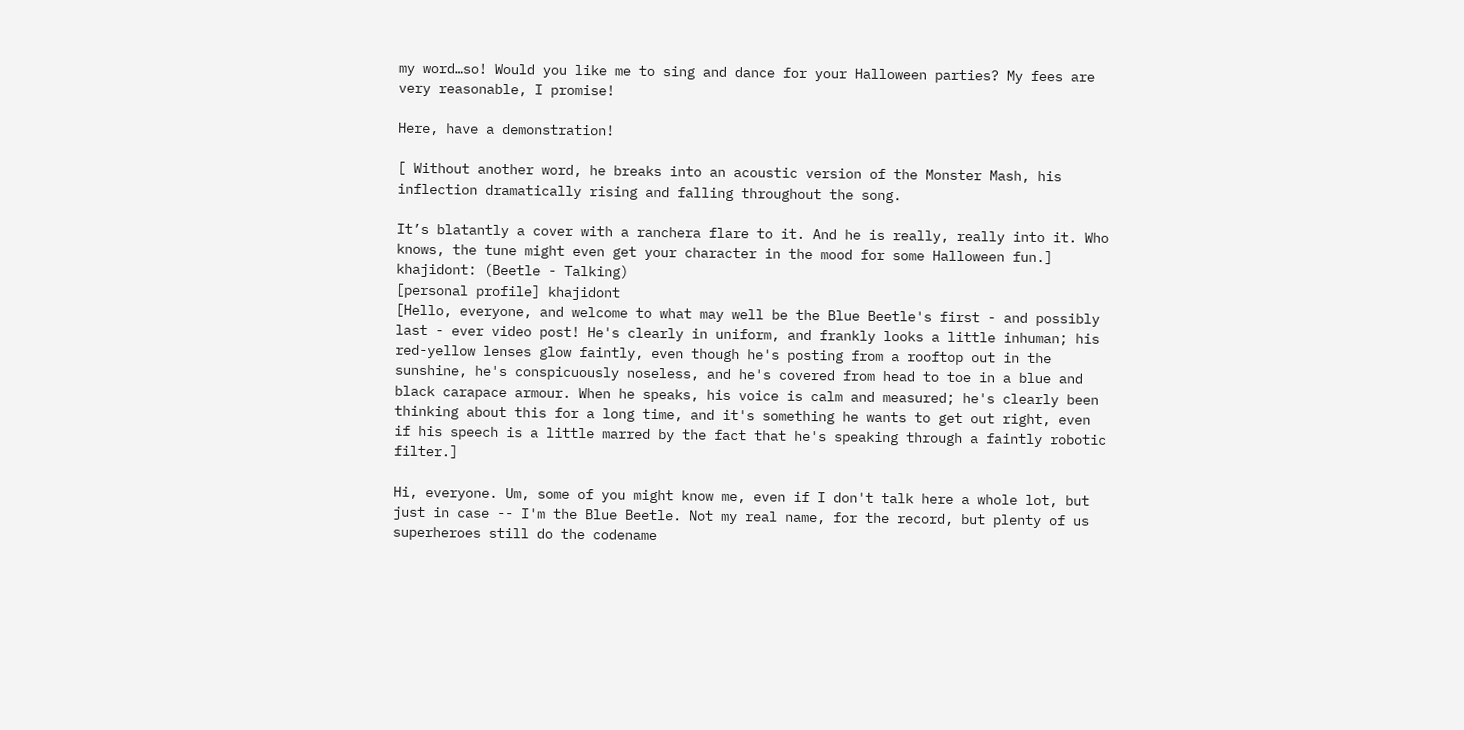my word…so! Would you like me to sing and dance for your Halloween parties? My fees are very reasonable, I promise!

Here, have a demonstration!

[ Without another word, he breaks into an acoustic version of the Monster Mash, his inflection dramatically rising and falling throughout the song.

It’s blatantly a cover with a ranchera flare to it. And he is really, really into it. Who knows, the tune might even get your character in the mood for some Halloween fun.]
khajidont: (Beetle - Talking)
[personal profile] khajidont
[Hello, everyone, and welcome to what may well be the Blue Beetle's first - and possibly last - ever video post! He's clearly in uniform, and frankly looks a little inhuman; his red-yellow lenses glow faintly, even though he's posting from a rooftop out in the sunshine, he's conspicuously noseless, and he's covered from head to toe in a blue and black carapace armour. When he speaks, his voice is calm and measured; he's clearly been thinking about this for a long time, and it's something he wants to get out right, even if his speech is a little marred by the fact that he's speaking through a faintly robotic filter.]

Hi, everyone. Um, some of you might know me, even if I don't talk here a whole lot, but just in case -- I'm the Blue Beetle. Not my real name, for the record, but plenty of us superheroes still do the codename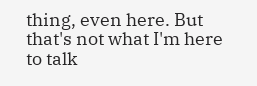thing, even here. But that's not what I'm here to talk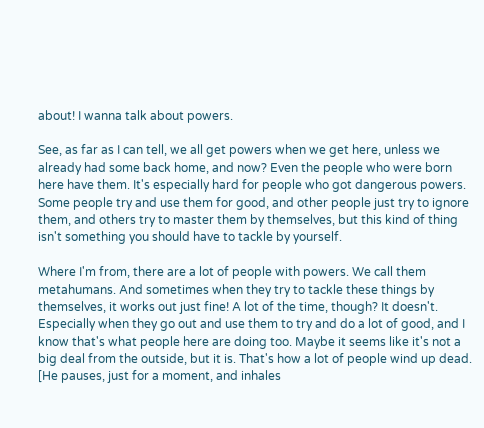about! I wanna talk about powers.

See, as far as I can tell, we all get powers when we get here, unless we already had some back home, and now? Even the people who were born here have them. It's especially hard for people who got dangerous powers. Some people try and use them for good, and other people just try to ignore them, and others try to master them by themselves, but this kind of thing isn't something you should have to tackle by yourself.

Where I'm from, there are a lot of people with powers. We call them metahumans. And sometimes when they try to tackle these things by themselves, it works out just fine! A lot of the time, though? It doesn't. Especially when they go out and use them to try and do a lot of good, and I know that's what people here are doing too. Maybe it seems like it's not a big deal from the outside, but it is. That's how a lot of people wind up dead. [He pauses, just for a moment, and inhales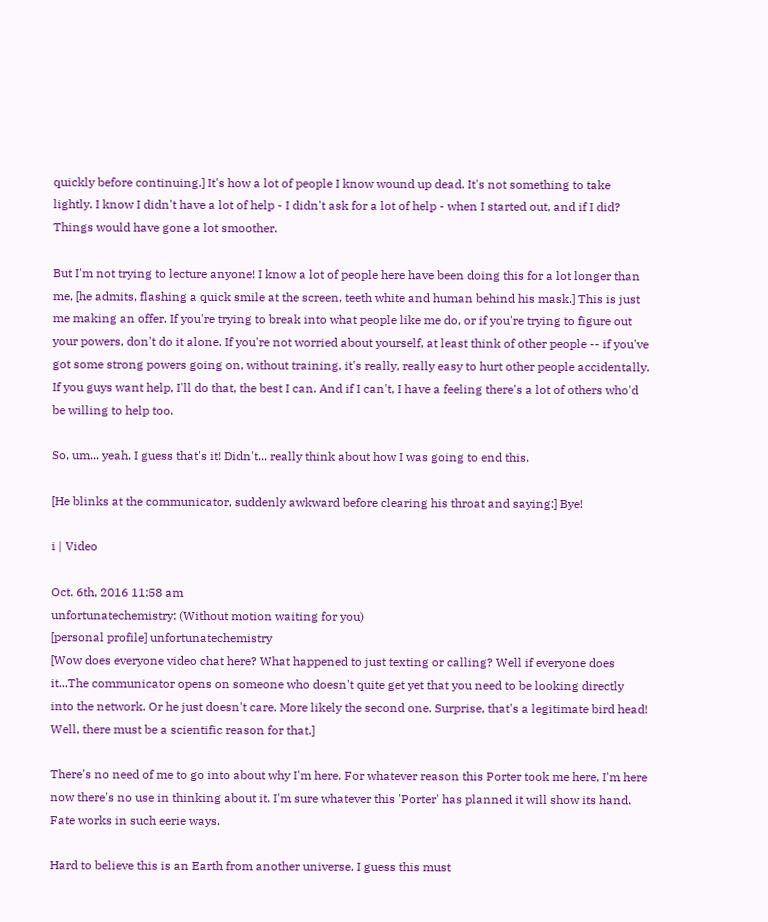quickly before continuing.] It's how a lot of people I know wound up dead. It's not something to take lightly. I know I didn't have a lot of help - I didn't ask for a lot of help - when I started out, and if I did? Things would have gone a lot smoother.

But I'm not trying to lecture anyone! I know a lot of people here have been doing this for a lot longer than me, [he admits, flashing a quick smile at the screen, teeth white and human behind his mask.] This is just me making an offer. If you're trying to break into what people like me do, or if you're trying to figure out your powers, don't do it alone. If you're not worried about yourself, at least think of other people -- if you've got some strong powers going on, without training, it's really, really easy to hurt other people accidentally. If you guys want help, I'll do that, the best I can. And if I can't, I have a feeling there's a lot of others who'd be willing to help too.

So, um... yeah. I guess that's it! Didn't... really think about how I was going to end this.

[He blinks at the communicator, suddenly awkward before clearing his throat and saying:] Bye!

i | Video

Oct. 6th, 2016 11:58 am
unfortunatechemistry: (Without motion waiting for you)
[personal profile] unfortunatechemistry
[Wow does everyone video chat here? What happened to just texting or calling? Well if everyone does it...The communicator opens on someone who doesn't quite get yet that you need to be looking directly into the network. Or he just doesn't care. More likely the second one. Surprise, that's a legitimate bird head! Well, there must be a scientific reason for that.]

There's no need of me to go into about why I'm here. For whatever reason this Porter took me here, I'm here now there's no use in thinking about it. I'm sure whatever this 'Porter' has planned it will show its hand. Fate works in such eerie ways.

Hard to believe this is an Earth from another universe. I guess this must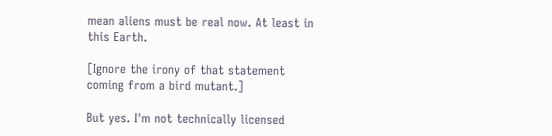mean aliens must be real now. At least in this Earth.

[Ignore the irony of that statement coming from a bird mutant.]

But yes. I'm not technically licensed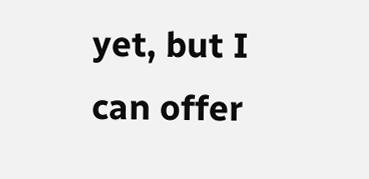yet, but I can offer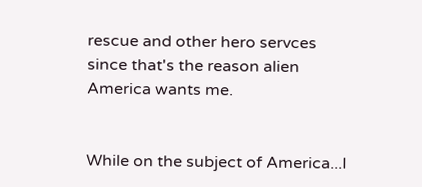rescue and other hero servces since that's the reason alien America wants me.


While on the subject of America...I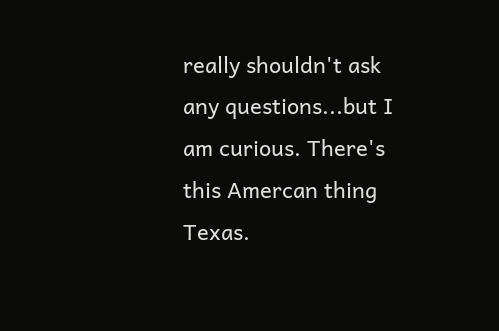really shouldn't ask any questions...but I am curious. There's this Amercan thing Texas.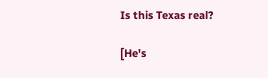Is this Texas real?

[He's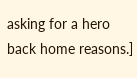asking for a hero back home reasons.]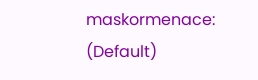maskormenace: (Default)